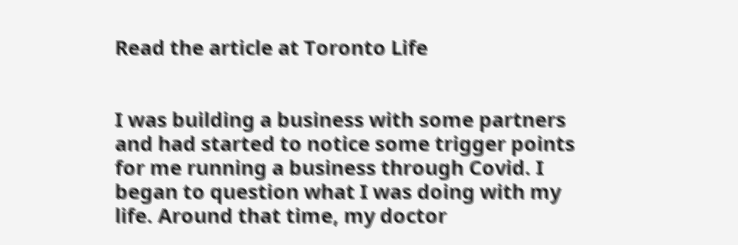Read the article at Toronto Life


I was building a business with some partners and had started to notice some trigger points for me running a business through Covid. I began to question what I was doing with my life. Around that time, my doctor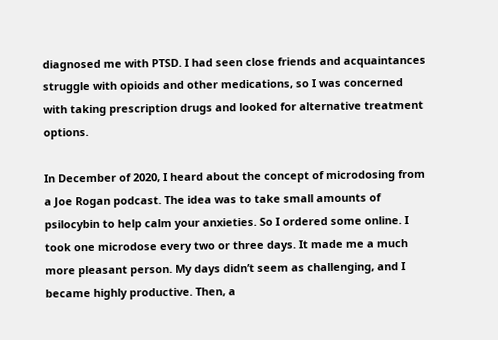diagnosed me with PTSD. I had seen close friends and acquaintances struggle with opioids and other medications, so I was concerned with taking prescription drugs and looked for alternative treatment options.

In December of 2020, I heard about the concept of microdosing from a Joe Rogan podcast. The idea was to take small amounts of psilocybin to help calm your anxieties. So I ordered some online. I took one microdose every two or three days. It made me a much more pleasant person. My days didn’t seem as challenging, and I became highly productive. Then, a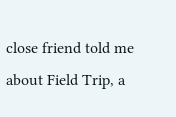close friend told me about Field Trip, a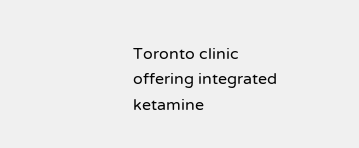Toronto clinic offering integrated ketamine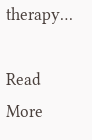therapy…

Read More